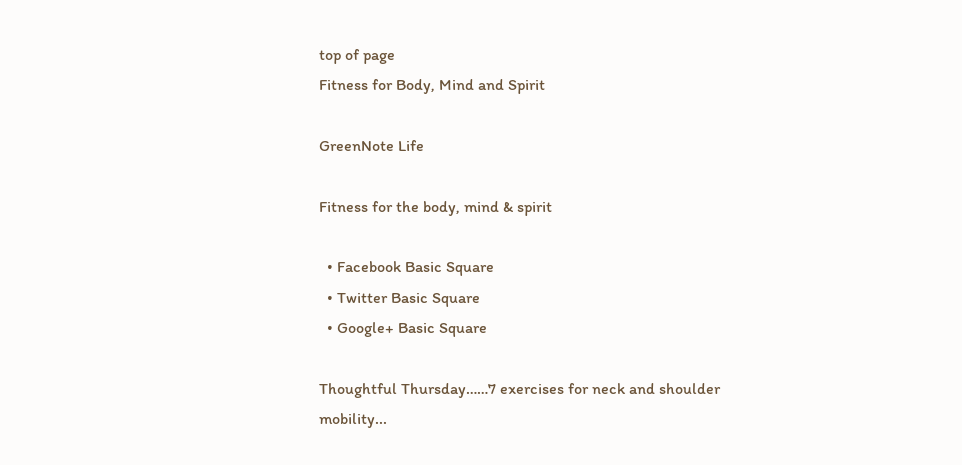top of page
Fitness for Body, Mind and Spirit

GreenNote Life

Fitness for the body, mind & spirit

  • Facebook Basic Square
  • Twitter Basic Square
  • Google+ Basic Square

Thoughtful Thursday……7 exercises for neck and shoulder mobility...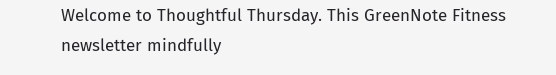Welcome to Thoughtful Thursday. This GreenNote Fitness newsletter mindfully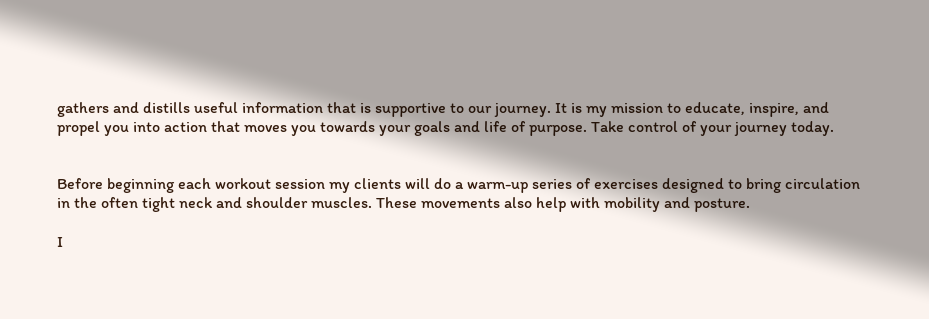gathers and distills useful information that is supportive to our journey. It is my mission to educate, inspire, and propel you into action that moves you towards your goals and life of purpose. Take control of your journey today.


Before beginning each workout session my clients will do a warm-up series of exercises designed to bring circulation in the often tight neck and shoulder muscles. These movements also help with mobility and posture.

I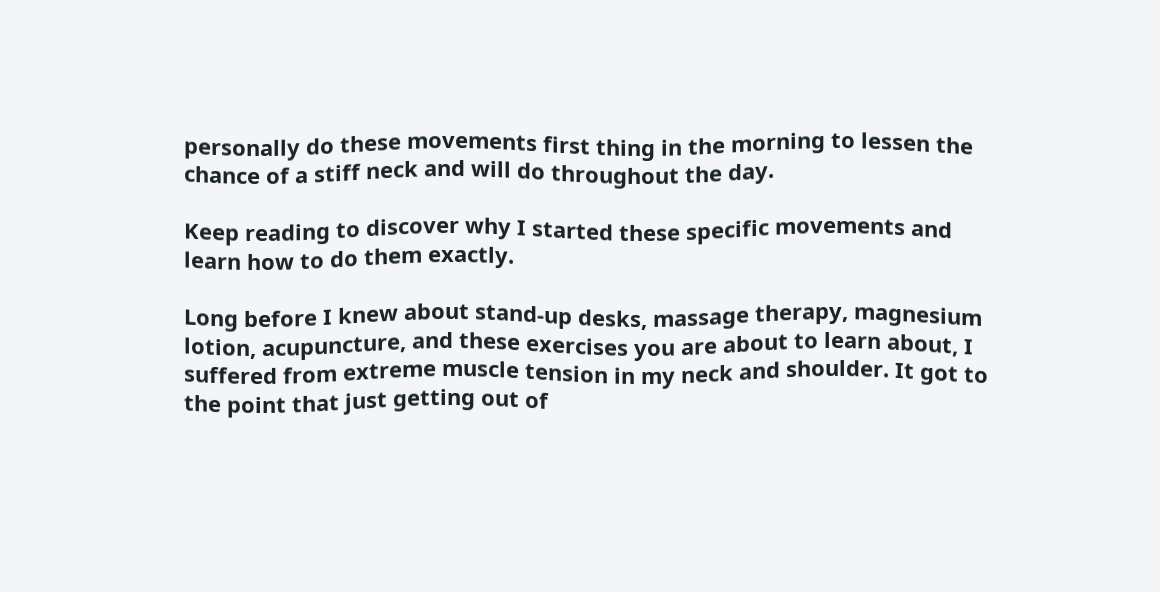personally do these movements first thing in the morning to lessen the chance of a stiff neck and will do throughout the day.

Keep reading to discover why I started these specific movements and learn how to do them exactly.

Long before I knew about stand-up desks, massage therapy, magnesium lotion, acupuncture, and these exercises you are about to learn about, I suffered from extreme muscle tension in my neck and shoulder. It got to the point that just getting out of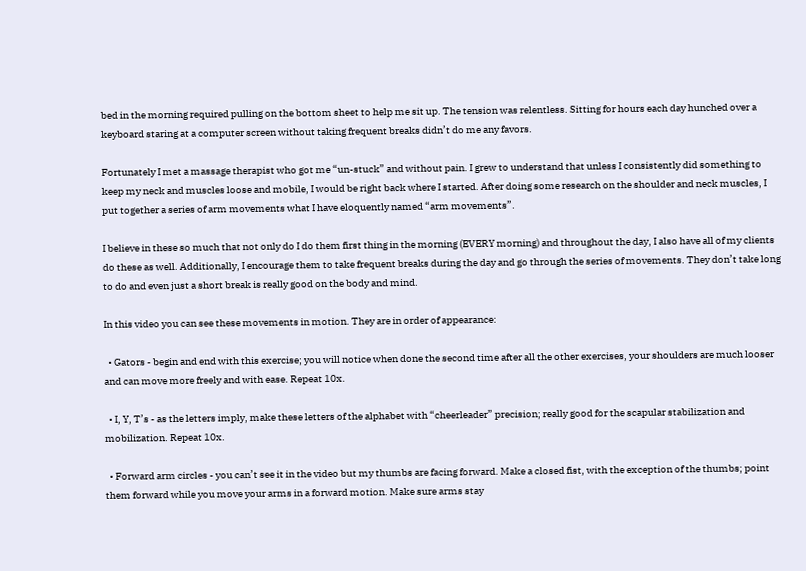bed in the morning required pulling on the bottom sheet to help me sit up. The tension was relentless. Sitting for hours each day hunched over a keyboard staring at a computer screen without taking frequent breaks didn’t do me any favors.

Fortunately I met a massage therapist who got me “un-stuck” and without pain. I grew to understand that unless I consistently did something to keep my neck and muscles loose and mobile, I would be right back where I started. After doing some research on the shoulder and neck muscles, I put together a series of arm movements what I have eloquently named “arm movements”.

I believe in these so much that not only do I do them first thing in the morning (EVERY morning) and throughout the day, I also have all of my clients do these as well. Additionally, I encourage them to take frequent breaks during the day and go through the series of movements. They don’t take long to do and even just a short break is really good on the body and mind.

In this video you can see these movements in motion. They are in order of appearance:

  • Gators - begin and end with this exercise; you will notice when done the second time after all the other exercises, your shoulders are much looser and can move more freely and with ease. Repeat 10x.

  • I, Y, T’s - as the letters imply, make these letters of the alphabet with “cheerleader” precision; really good for the scapular stabilization and mobilization. Repeat 10x.

  • Forward arm circles - you can’t see it in the video but my thumbs are facing forward. Make a closed fist, with the exception of the thumbs; point them forward while you move your arms in a forward motion. Make sure arms stay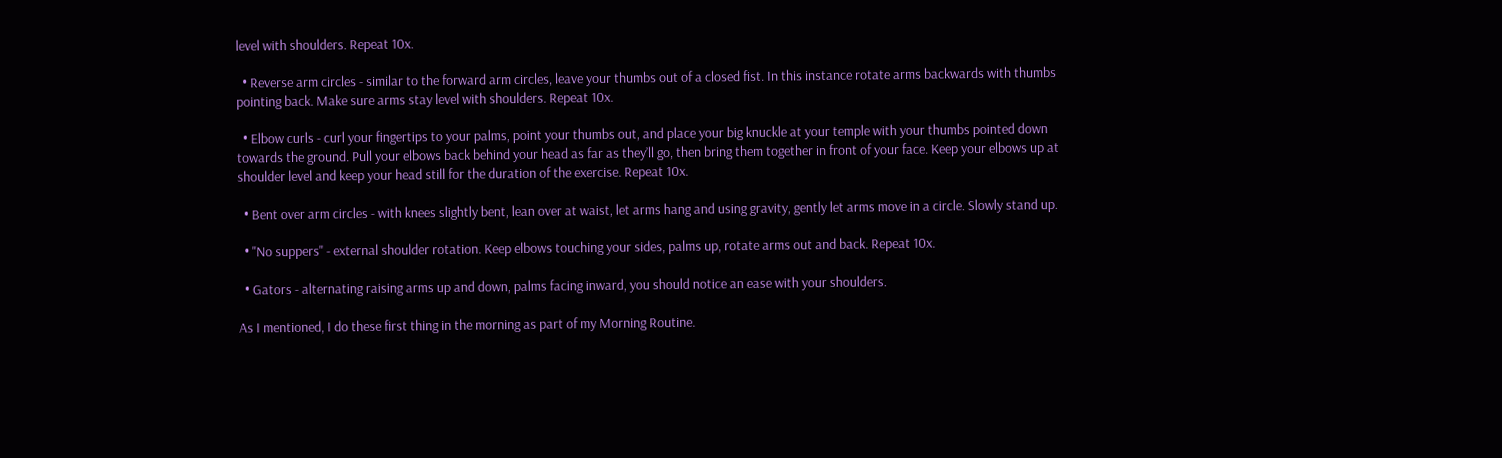level with shoulders. Repeat 10x.

  • Reverse arm circles - similar to the forward arm circles, leave your thumbs out of a closed fist. In this instance rotate arms backwards with thumbs pointing back. Make sure arms stay level with shoulders. Repeat 10x.

  • Elbow curls - curl your fingertips to your palms, point your thumbs out, and place your big knuckle at your temple with your thumbs pointed down towards the ground. Pull your elbows back behind your head as far as they’ll go, then bring them together in front of your face. Keep your elbows up at shoulder level and keep your head still for the duration of the exercise. Repeat 10x.

  • Bent over arm circles - with knees slightly bent, lean over at waist, let arms hang and using gravity, gently let arms move in a circle. Slowly stand up.

  • "No suppers" - external shoulder rotation. Keep elbows touching your sides, palms up, rotate arms out and back. Repeat 10x.

  • Gators - alternating raising arms up and down, palms facing inward, you should notice an ease with your shoulders.

As I mentioned, I do these first thing in the morning as part of my Morning Routine.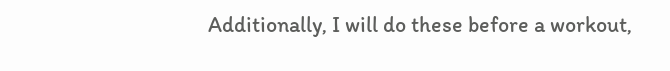Additionally, I will do these before a workout,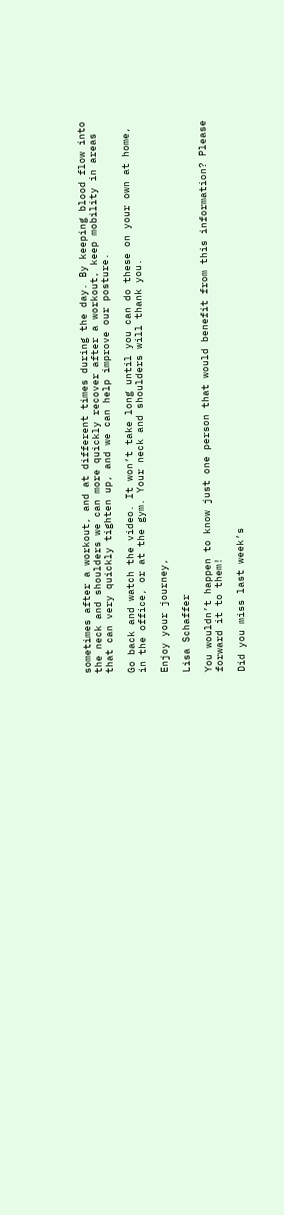sometimes after a workout, and at different times during the day. By keeping blood flow into the neck and shoulders we can more quickly recover after a workout, keep mobility in areas that can very quickly tighten up, and we can help improve our posture.

Go back and watch the video. It won’t take long until you can do these on your own at home, in the office, or at the gym. Your neck and shoulders will thank you.

Enjoy your journey,

Lisa Schaffer

You wouldn’t happen to know just one person that would benefit from this information? Please forward it to them!

Did you miss last week’s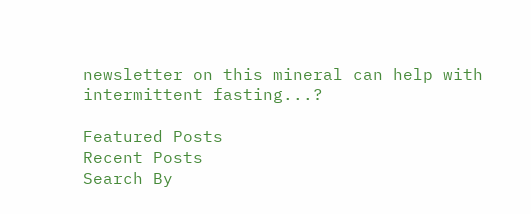newsletter on this mineral can help with intermittent fasting...?

Featured Posts
Recent Posts
Search By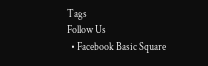Tags
Follow Us
  • Facebook Basic Square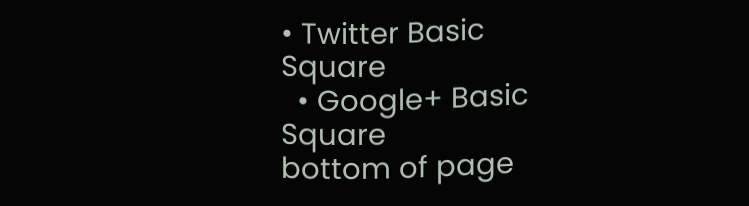• Twitter Basic Square
  • Google+ Basic Square
bottom of page